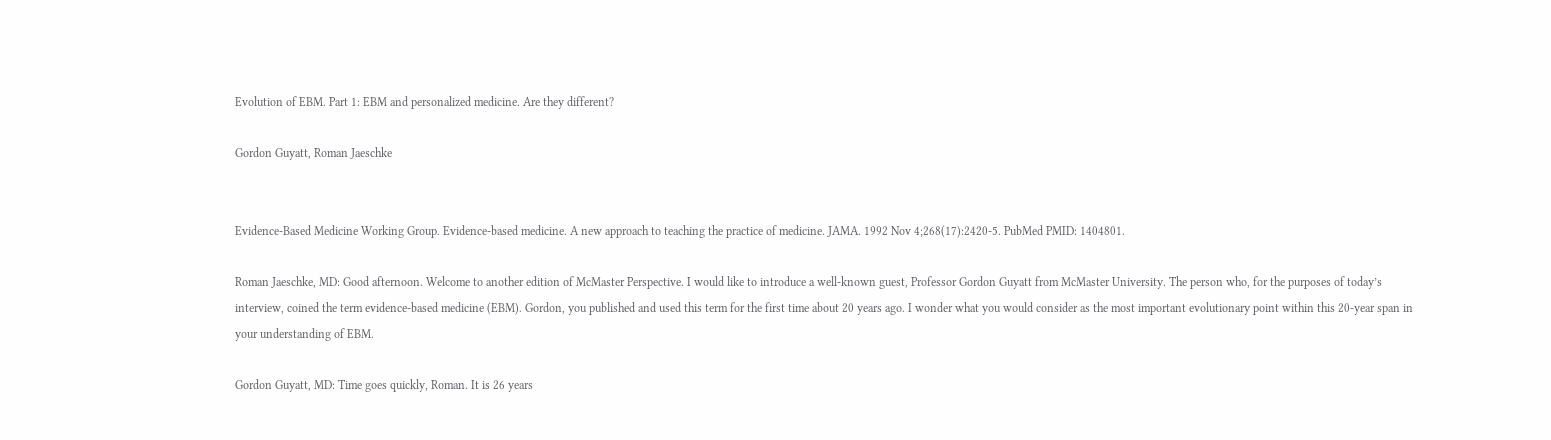Evolution of EBM. Part 1: EBM and personalized medicine. Are they different?

Gordon Guyatt, Roman Jaeschke


Evidence-Based Medicine Working Group. Evidence-based medicine. A new approach to teaching the practice of medicine. JAMA. 1992 Nov 4;268(17):2420-5. PubMed PMID: 1404801.

Roman Jaeschke, MD: Good afternoon. Welcome to another edition of McMaster Perspective. I would like to introduce a well-known guest, Professor Gordon Guyatt from McMaster University. The person who, for the purposes of today’s interview, coined the term evidence-based medicine (EBM). Gordon, you published and used this term for the first time about 20 years ago. I wonder what you would consider as the most important evolutionary point within this 20-year span in your understanding of EBM.

Gordon Guyatt, MD: Time goes quickly, Roman. It is 26 years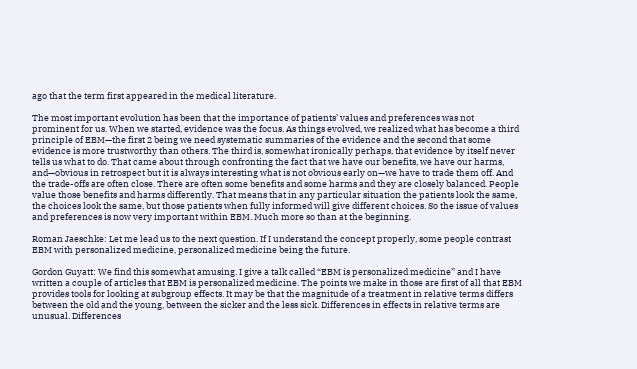ago that the term first appeared in the medical literature.

The most important evolution has been that the importance of patients’ values and preferences was not prominent for us. When we started, evidence was the focus. As things evolved, we realized what has become a third principle of EBM—the first 2 being we need systematic summaries of the evidence and the second that some evidence is more trustworthy than others. The third is, somewhat ironically perhaps, that evidence by itself never tells us what to do. That came about through confronting the fact that we have our benefits, we have our harms, and—obvious in retrospect but it is always interesting what is not obvious early on—we have to trade them off. And the trade-offs are often close. There are often some benefits and some harms and they are closely balanced. People value those benefits and harms differently. That means that in any particular situation the patients look the same, the choices look the same, but those patients when fully informed will give different choices. So the issue of values and preferences is now very important within EBM. Much more so than at the beginning.

Roman Jaeschke: Let me lead us to the next question. If I understand the concept properly, some people contrast EBM with personalized medicine, personalized medicine being the future.

Gordon Guyatt: We find this somewhat amusing. I give a talk called “EBM is personalized medicine” and I have written a couple of articles that EBM is personalized medicine. The points we make in those are first of all that EBM provides tools for looking at subgroup effects. It may be that the magnitude of a treatment in relative terms differs between the old and the young, between the sicker and the less sick. Differences in effects in relative terms are unusual. Differences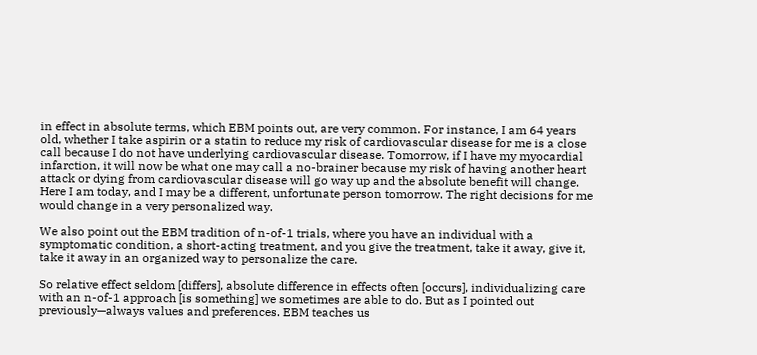in effect in absolute terms, which EBM points out, are very common. For instance, I am 64 years old, whether I take aspirin or a statin to reduce my risk of cardiovascular disease for me is a close call because I do not have underlying cardiovascular disease. Tomorrow, if I have my myocardial infarction, it will now be what one may call a no-brainer because my risk of having another heart attack or dying from cardiovascular disease will go way up and the absolute benefit will change. Here I am today, and I may be a different, unfortunate person tomorrow. The right decisions for me would change in a very personalized way.

We also point out the EBM tradition of n-of-1 trials, where you have an individual with a symptomatic condition, a short-acting treatment, and you give the treatment, take it away, give it, take it away in an organized way to personalize the care.

So relative effect seldom [differs], absolute difference in effects often [occurs], individualizing care with an n-of-1 approach [is something] we sometimes are able to do. But as I pointed out previously—always values and preferences. EBM teaches us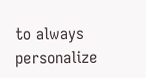to always personalize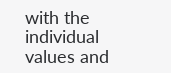with the individual values and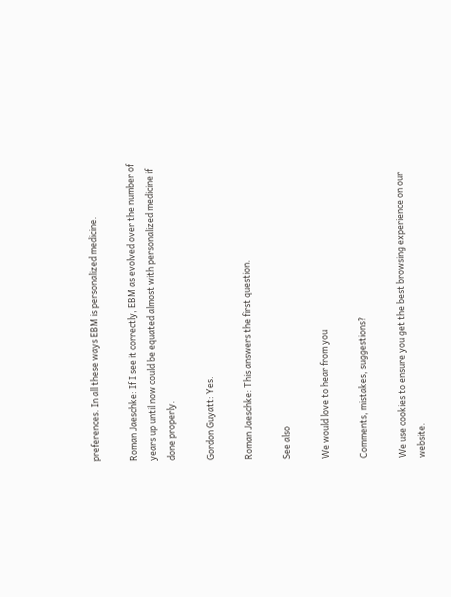preferences. In all these ways EBM is personalized medicine.

Roman Jaeschke: If I see it correctly, EBM as evolved over the number of years up until now could be equated almost with personalized medicine if done properly.

Gordon Guyatt: Yes.

Roman Jaeschke: This answers the first question.

See also

We would love to hear from you

Comments, mistakes, suggestions?

We use cookies to ensure you get the best browsing experience on our website.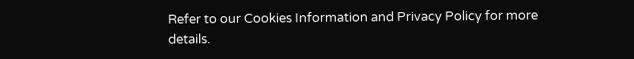Refer to our Cookies Information and Privacy Policy for more details.